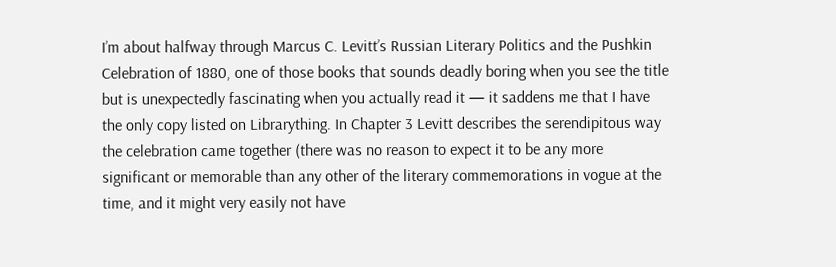I’m about halfway through Marcus C. Levitt’s Russian Literary Politics and the Pushkin Celebration of 1880, one of those books that sounds deadly boring when you see the title but is unexpectedly fascinating when you actually read it — it saddens me that I have the only copy listed on Librarything. In Chapter 3 Levitt describes the serendipitous way the celebration came together (there was no reason to expect it to be any more significant or memorable than any other of the literary commemorations in vogue at the time, and it might very easily not have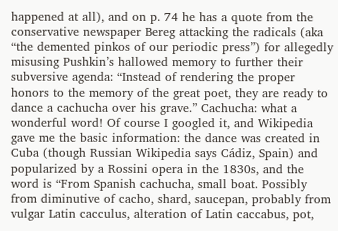happened at all), and on p. 74 he has a quote from the conservative newspaper Bereg attacking the radicals (aka “the demented pinkos of our periodic press”) for allegedly misusing Pushkin’s hallowed memory to further their subversive agenda: “Instead of rendering the proper honors to the memory of the great poet, they are ready to dance a cachucha over his grave.” Cachucha: what a wonderful word! Of course I googled it, and Wikipedia gave me the basic information: the dance was created in Cuba (though Russian Wikipedia says Cádiz, Spain) and popularized by a Rossini opera in the 1830s, and the word is “From Spanish cachucha, small boat. Possibly from diminutive of cacho, shard, saucepan, probably from vulgar Latin cacculus, alteration of Latin caccabus, pot,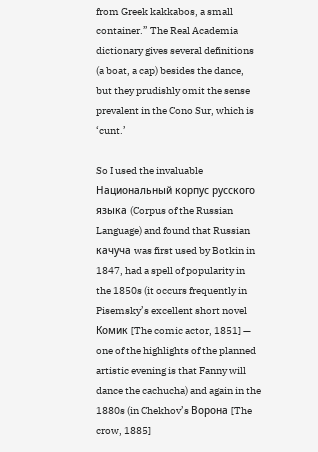from Greek kakkabos, a small container.” The Real Academia dictionary gives several definitions (a boat, a cap) besides the dance, but they prudishly omit the sense prevalent in the Cono Sur, which is ‘cunt.’

So I used the invaluable Национальный корпус русского языка (Corpus of the Russian Language) and found that Russian качуча was first used by Botkin in 1847, had a spell of popularity in the 1850s (it occurs frequently in Pisemsky’s excellent short novel Комик [The comic actor, 1851] — one of the highlights of the planned artistic evening is that Fanny will dance the cachucha) and again in the 1880s (in Chekhov’s Ворона [The crow, 1885]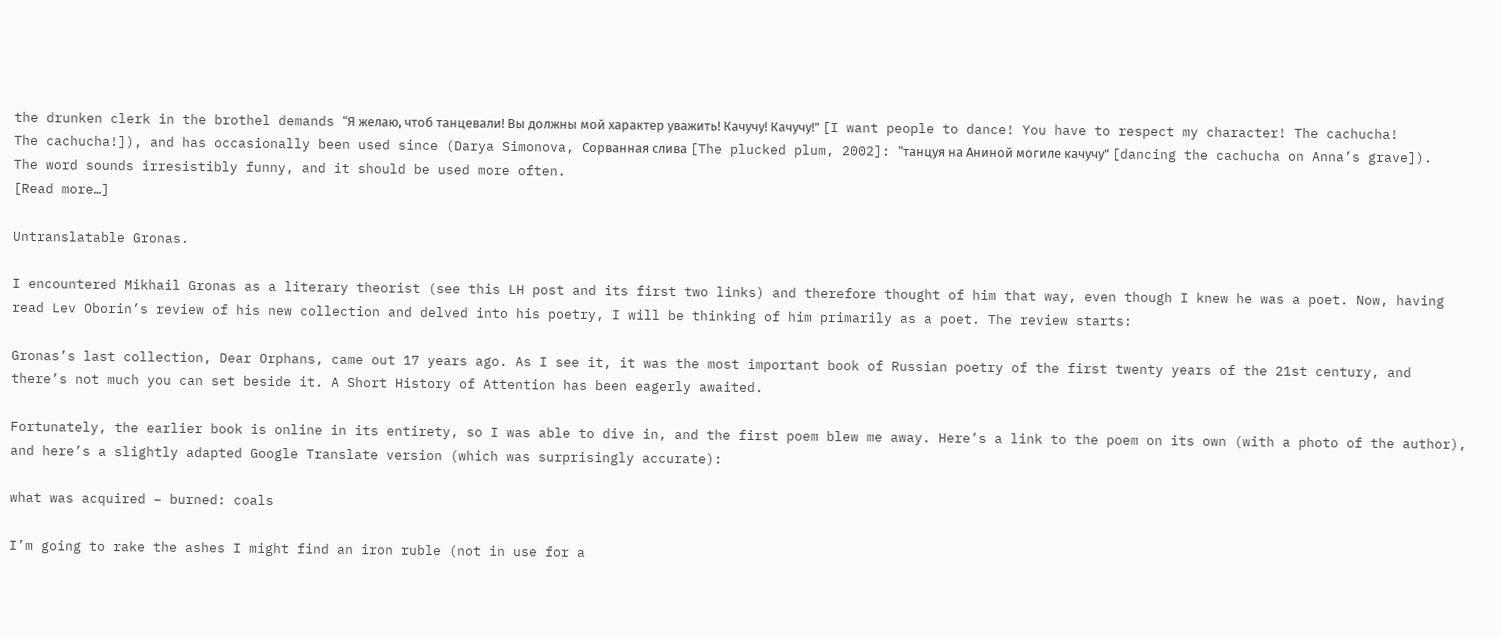the drunken clerk in the brothel demands “Я желаю, чтоб танцевали! Вы должны мой характер уважить! Качучу! Качучу!” [I want people to dance! You have to respect my character! The cachucha! The cachucha!]), and has occasionally been used since (Darya Simonova, Сорванная слива [The plucked plum, 2002]: “танцуя на Аниной могиле качучу” [dancing the cachucha on Anna’s grave]). The word sounds irresistibly funny, and it should be used more often.
[Read more…]

Untranslatable Gronas.

I encountered Mikhail Gronas as a literary theorist (see this LH post and its first two links) and therefore thought of him that way, even though I knew he was a poet. Now, having read Lev Oborin’s review of his new collection and delved into his poetry, I will be thinking of him primarily as a poet. The review starts:

Gronas’s last collection, Dear Orphans, came out 17 years ago. As I see it, it was the most important book of Russian poetry of the first twenty years of the 21st century, and there’s not much you can set beside it. A Short History of Attention has been eagerly awaited.

Fortunately, the earlier book is online in its entirety, so I was able to dive in, and the first poem blew me away. Here’s a link to the poem on its own (with a photo of the author), and here’s a slightly adapted Google Translate version (which was surprisingly accurate):

what was acquired – burned: coals

I’m going to rake the ashes I might find an iron ruble (not in use for a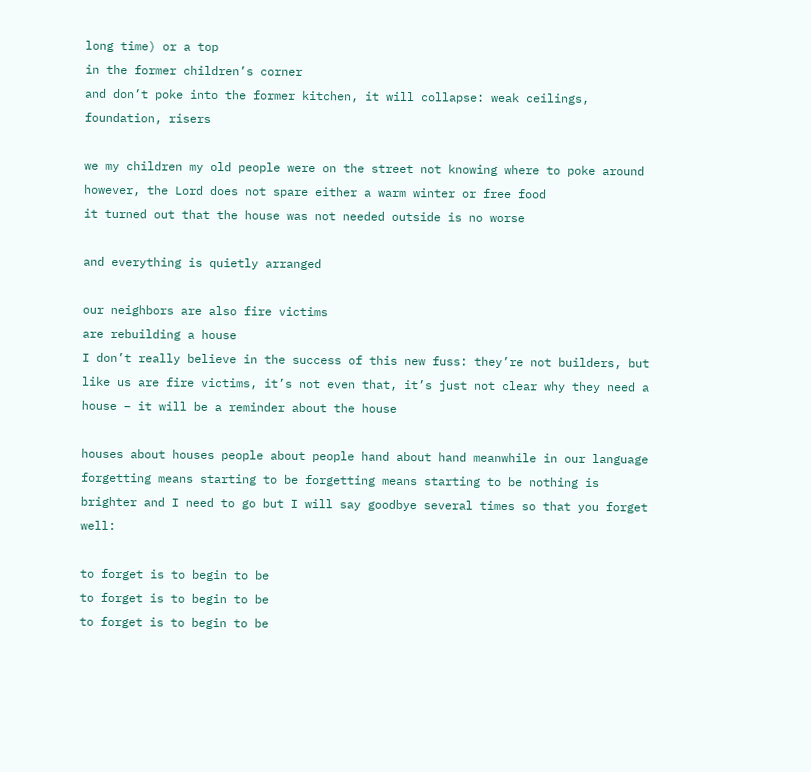long time) or a top
in the former children’s corner
and don’t poke into the former kitchen, it will collapse: weak ceilings, foundation, risers

we my children my old people were on the street not knowing where to poke around
however, the Lord does not spare either a warm winter or free food
it turned out that the house was not needed outside is no worse

and everything is quietly arranged

our neighbors are also fire victims
are rebuilding a house
I don’t really believe in the success of this new fuss: they’re not builders, but like us are fire victims, it’s not even that, it’s just not clear why they need a house – it will be a reminder about the house

houses about houses people about people hand about hand meanwhile in our language forgetting means starting to be forgetting means starting to be nothing is brighter and I need to go but I will say goodbye several times so that you forget well:

to forget is to begin to be
to forget is to begin to be
to forget is to begin to be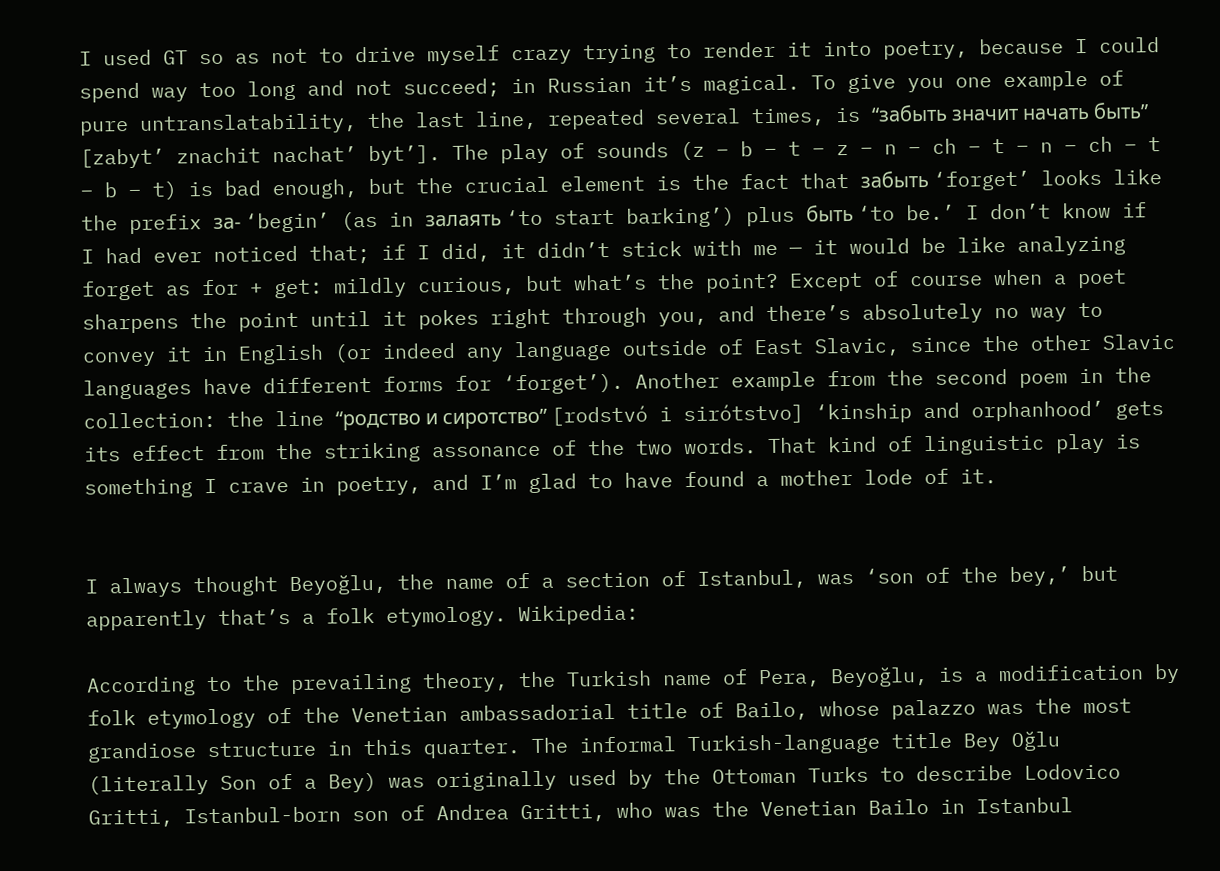I used GT so as not to drive myself crazy trying to render it into poetry, because I could spend way too long and not succeed; in Russian it’s magical. To give you one example of pure untranslatability, the last line, repeated several times, is “забыть значит начать быть” [zabyt’ znachit nachat’ byt’]. The play of sounds (z – b – t – z – n – ch – t – n – ch – t – b – t) is bad enough, but the crucial element is the fact that забыть ‘forget’ looks like the prefix за- ‘begin’ (as in залаять ‘to start barking’) plus быть ‘to be.’ I don’t know if I had ever noticed that; if I did, it didn’t stick with me — it would be like analyzing forget as for + get: mildly curious, but what’s the point? Except of course when a poet sharpens the point until it pokes right through you, and there’s absolutely no way to convey it in English (or indeed any language outside of East Slavic, since the other Slavic languages have different forms for ‘forget’). Another example from the second poem in the collection: the line “родство и сиротство” [rodstvó i sirótstvo] ‘kinship and orphanhood’ gets its effect from the striking assonance of the two words. That kind of linguistic play is something I crave in poetry, and I’m glad to have found a mother lode of it.


I always thought Beyoğlu, the name of a section of Istanbul, was ‘son of the bey,’ but apparently that’s a folk etymology. Wikipedia:

According to the prevailing theory, the Turkish name of Pera, Beyoğlu, is a modification by folk etymology of the Venetian ambassadorial title of Bailo, whose palazzo was the most grandiose structure in this quarter. The informal Turkish-language title Bey Oğlu (literally Son of a Bey) was originally used by the Ottoman Turks to describe Lodovico Gritti, Istanbul-born son of Andrea Gritti, who was the Venetian Bailo in Istanbul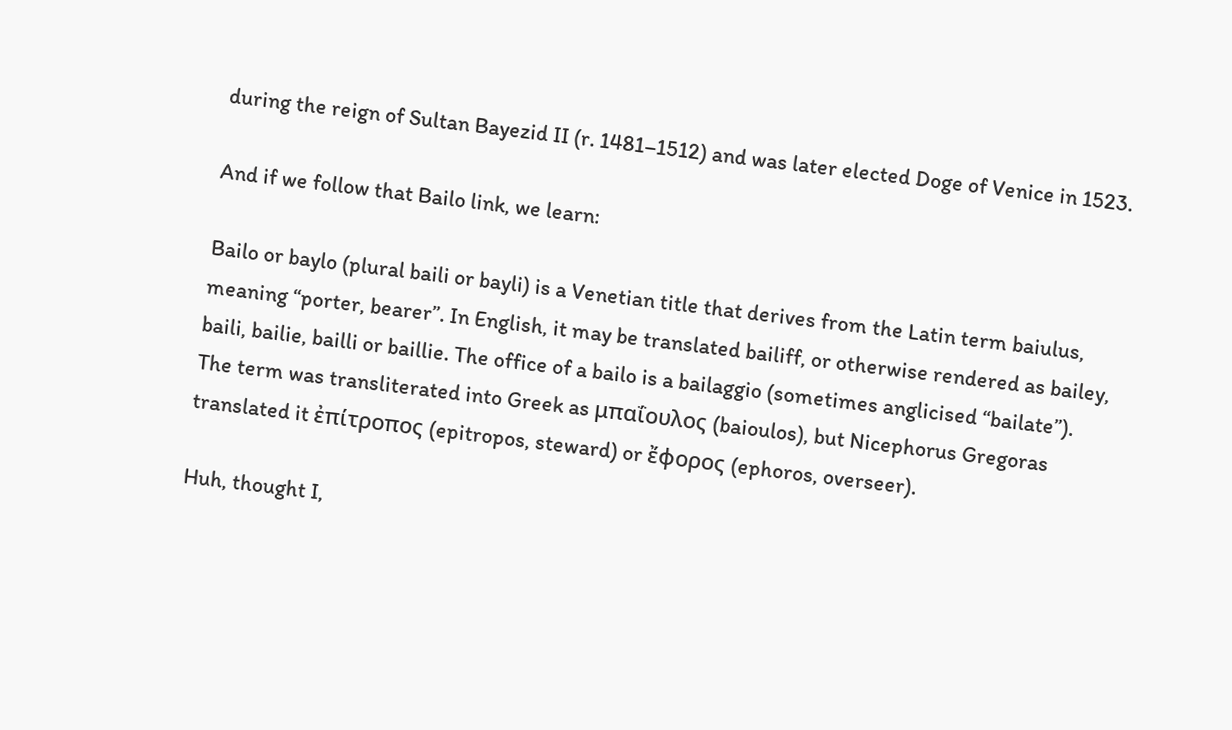during the reign of Sultan Bayezid II (r. 1481–1512) and was later elected Doge of Venice in 1523.

And if we follow that Bailo link, we learn:

Bailo or baylo (plural baili or bayli) is a Venetian title that derives from the Latin term baiulus, meaning “porter, bearer”. In English, it may be translated bailiff, or otherwise rendered as bailey, baili, bailie, bailli or baillie. The office of a bailo is a bailaggio (sometimes anglicised “bailate”). The term was transliterated into Greek as μπαΐουλος (baioulos), but Nicephorus Gregoras translated it ἐπίτροπος (epitropos, steward) or ἔφορος (ephoros, overseer).

Huh, thought I,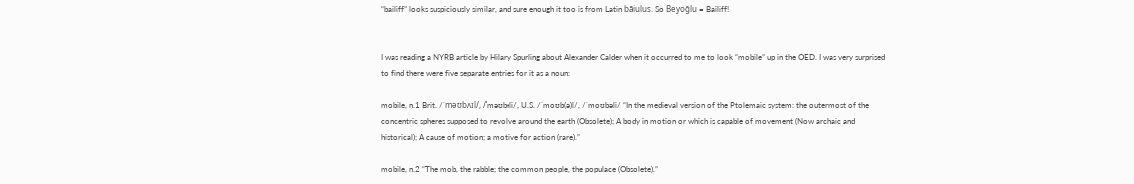“bailiff” looks suspiciously similar, and sure enough it too is from Latin bāiulus. So Beyoğlu = Bailiff!


I was reading a NYRB article by Hilary Spurling about Alexander Calder when it occurred to me to look “mobile” up in the OED. I was very surprised to find there were five separate entries for it as a noun:

mobile, n.1 Brit. /ˈməʊbʌɪl/, /ˈməʊbᵻli/, U.S. /ˈmoʊb(ə)l/, /ˈmoʊbəli/ “In the medieval version of the Ptolemaic system: the outermost of the concentric spheres supposed to revolve around the earth (Obsolete); A body in motion or which is capable of movement (Now archaic and historical); A cause of motion; a motive for action (rare).”

mobile, n.2 “The mob, the rabble; the common people, the populace (Obsolete).”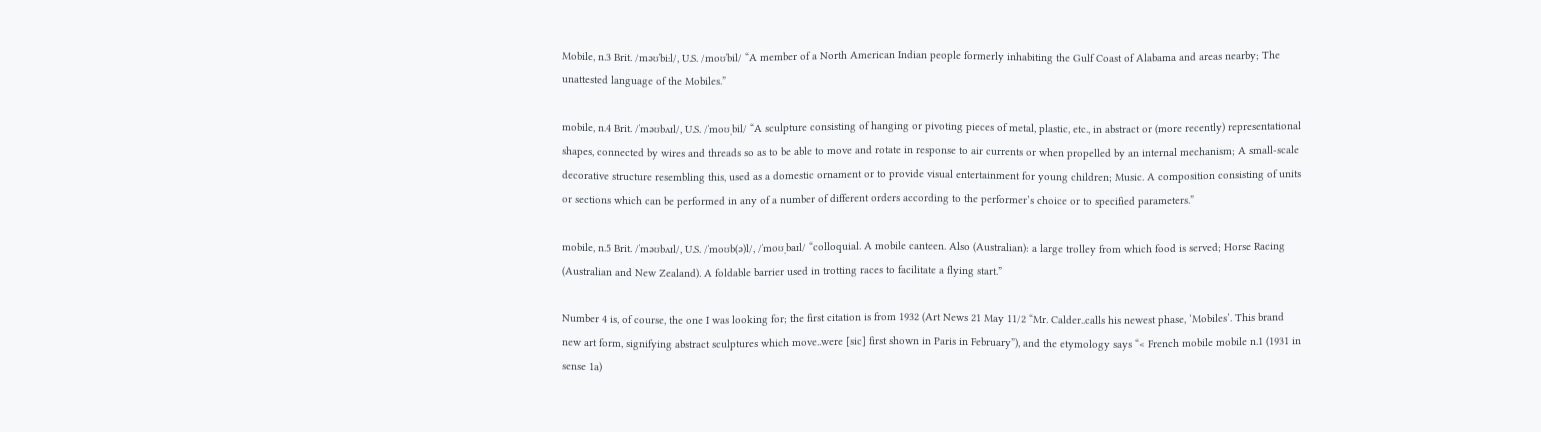Mobile, n.3 Brit. /məʊˈbiːl/, U.S. /moʊˈbil/ “A member of a North American Indian people formerly inhabiting the Gulf Coast of Alabama and areas nearby; The unattested language of the Mobiles.”

mobile, n.4 Brit. /ˈməʊbʌɪl/, U.S. /ˈmoʊˌbil/ “A sculpture consisting of hanging or pivoting pieces of metal, plastic, etc., in abstract or (more recently) representational shapes, connected by wires and threads so as to be able to move and rotate in response to air currents or when propelled by an internal mechanism; A small-scale decorative structure resembling this, used as a domestic ornament or to provide visual entertainment for young children; Music. A composition consisting of units or sections which can be performed in any of a number of different orders according to the performer’s choice or to specified parameters.”

mobile, n.5 Brit. /ˈməʊbʌɪl/, U.S. /ˈmoʊb(ə)l/, /ˈmoʊˌbaɪl/ “colloquial. A mobile canteen. Also (Australian): a large trolley from which food is served; Horse Racing (Australian and New Zealand). A foldable barrier used in trotting races to facilitate a flying start.”

Number 4 is, of course, the one I was looking for; the first citation is from 1932 (Art News 21 May 11/2 “Mr. Calder..calls his newest phase, ‘Mobiles’. This brand new art form, signifying abstract sculptures which move..were [sic] first shown in Paris in February”), and the etymology says “< French mobile mobile n.1 (1931 in sense 1a)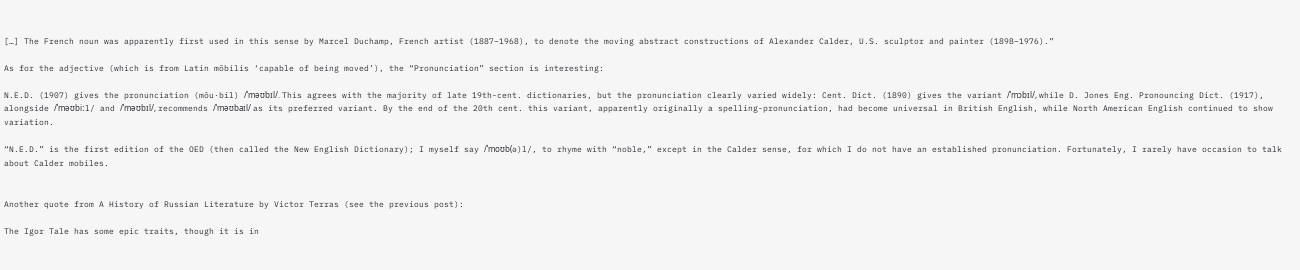[…] The French noun was apparently first used in this sense by Marcel Duchamp, French artist (1887–1968), to denote the moving abstract constructions of Alexander Calder, U.S. sculptor and painter (1898–1976).”

As for the adjective (which is from Latin mōbilis ‘capable of being moved’), the “Pronunciation” section is interesting:

N.E.D. (1907) gives the pronunciation (mōu·bil) /ˈməʊbɪl/. This agrees with the majority of late 19th-cent. dictionaries, but the pronunciation clearly varied widely: Cent. Dict. (1890) gives the variant /ˈmɔbɪl/, while D. Jones Eng. Pronouncing Dict. (1917), alongside /ˈməʊbiːl/ and /ˈməʊbɪl/, recommends /ˈməʊbaɪl/ as its preferred variant. By the end of the 20th cent. this variant, apparently originally a spelling-pronunciation, had become universal in British English, while North American English continued to show variation.

“N.E.D.” is the first edition of the OED (then called the New English Dictionary); I myself say /ˈmoʊb(ə)l/, to rhyme with “noble,” except in the Calder sense, for which I do not have an established pronunciation. Fortunately, I rarely have occasion to talk about Calder mobiles.


Another quote from A History of Russian Literature by Victor Terras (see the previous post):

The Igor Tale has some epic traits, though it is in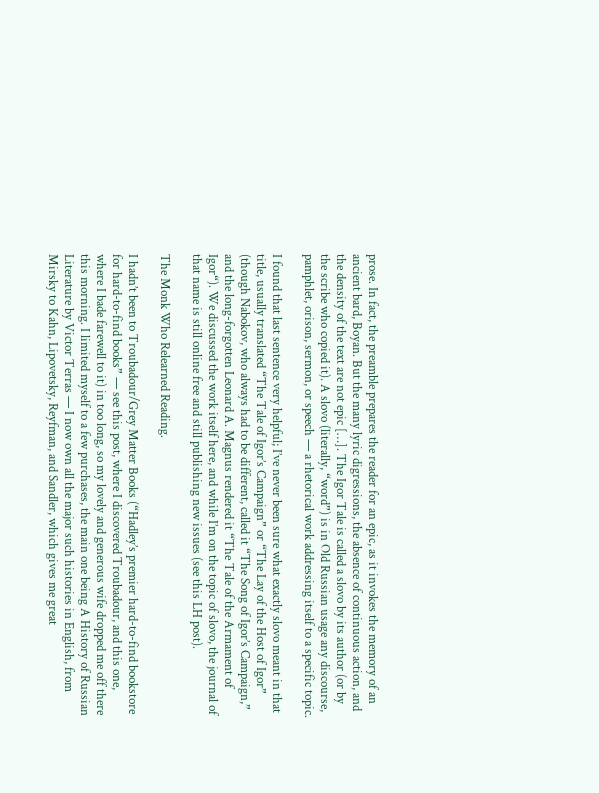prose. In fact, the preamble prepares the reader for an epic, as it invokes the memory of an ancient bard, Boyan. But the many lyric digressions, the absence of continuous action, and the density of the text are not epic […]. The Igor Tale is called a slovo by its author (or by the scribe who copied it). A slovo (literally, “word”) is in Old Russian usage any discourse, pamphlet, orison, sermon, or speech — a rhetorical work addressing itself to a specific topic.

I found that last sentence very helpful; I’ve never been sure what exactly slovo meant in that title, usually translated “The Tale of Igor’s Campaign” or “The Lay of the Host of Igor” (though Nabokov, who always had to be different, called it “The Song of Igor’s Campaign,” and the long-forgotten Leonard A. Magnus rendered it “The Tale of the Armament of Igor“). We discussed the work itself here, and while I’m on the topic of slovo, the journal of that name is still online free and still publishing new issues (see this LH post).

The Monk Who Relearned Reading.

I hadn’t been to Troubadour/Grey Matter Books (“Hadley’s premier hard-to-find bookstore for hard-to-find books” — see this post, where I discovered Troubadour, and this one, where I bade farewell to it) in too long, so my lovely and generous wife dropped me off there this morning. I limited myself to a few purchases, the main one being A History of Russian Literature by Victor Terras — I now own all the major such histories in English, from Mirsky to Kahn, Lipovetsky, Reyfman, and Sandler, which gives me great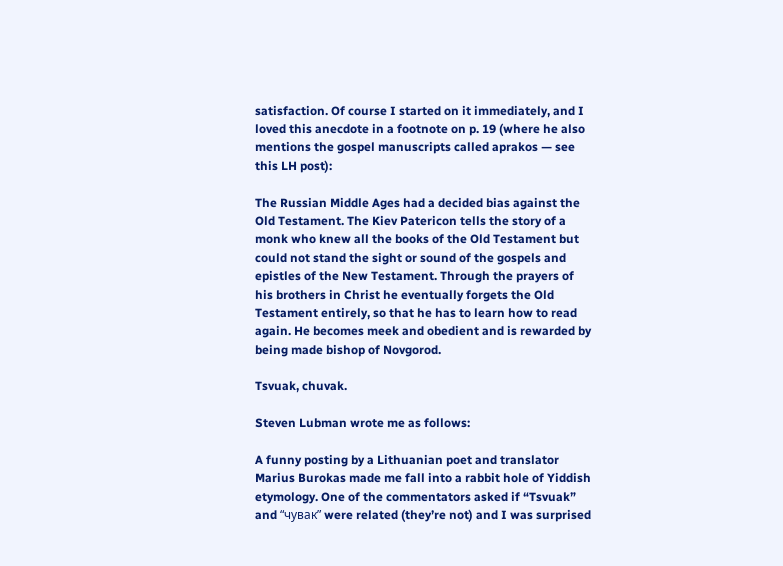satisfaction. Of course I started on it immediately, and I loved this anecdote in a footnote on p. 19 (where he also mentions the gospel manuscripts called aprakos — see this LH post):

The Russian Middle Ages had a decided bias against the Old Testament. The Kiev Patericon tells the story of a monk who knew all the books of the Old Testament but could not stand the sight or sound of the gospels and epistles of the New Testament. Through the prayers of his brothers in Christ he eventually forgets the Old Testament entirely, so that he has to learn how to read again. He becomes meek and obedient and is rewarded by being made bishop of Novgorod.

Tsvuak, chuvak.

Steven Lubman wrote me as follows:

A funny posting by a Lithuanian poet and translator Marius Burokas made me fall into a rabbit hole of Yiddish etymology. One of the commentators asked if “Tsvuak” and “чувак” were related (they’re not) and I was surprised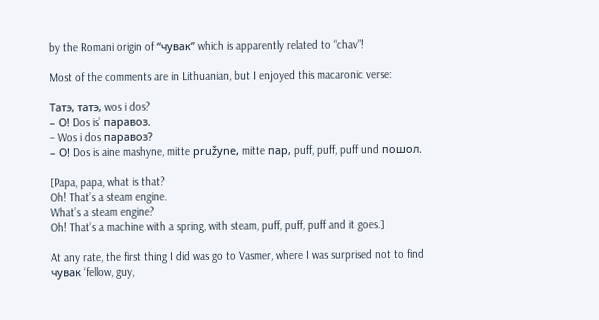by the Romani origin of “чувак” which is apparently related to “chav”!

Most of the comments are in Lithuanian, but I enjoyed this macaronic verse:

Татэ, татэ, wos i dos?
– О! Dos is’ паравоз.
– Wos i dos паравоз?
– О! Dos is aine mashyne, mitte pružyne, mitte пар, puff, puff, puff und пошол.

[Papa, papa, what is that?
Oh! That’s a steam engine.
What’s a steam engine?
Oh! That’s a machine with a spring, with steam, puff, puff, puff and it goes.]

At any rate, the first thing I did was go to Vasmer, where I was surprised not to find чувак ‘fellow, guy,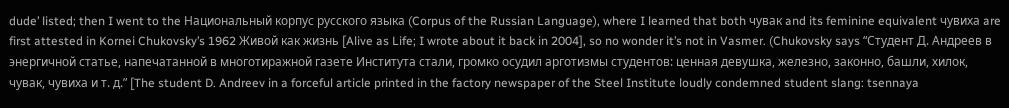dude’ listed; then I went to the Национальный корпус русского языка (Corpus of the Russian Language), where I learned that both чувак and its feminine equivalent чувиха are first attested in Kornei Chukovsky’s 1962 Живой как жизнь [Alive as Life; I wrote about it back in 2004], so no wonder it’s not in Vasmer. (Chukovsky says “Студент Д. Андреев в энергичной статье, напечатанной в многотиражной газете Института стали, громко осудил арготизмы студентов: ценная девушка, железно, законно, башли, хилок, чувак, чувиха и т. д.” [The student D. Andreev in a forceful article printed in the factory newspaper of the Steel Institute loudly condemned student slang: tsennaya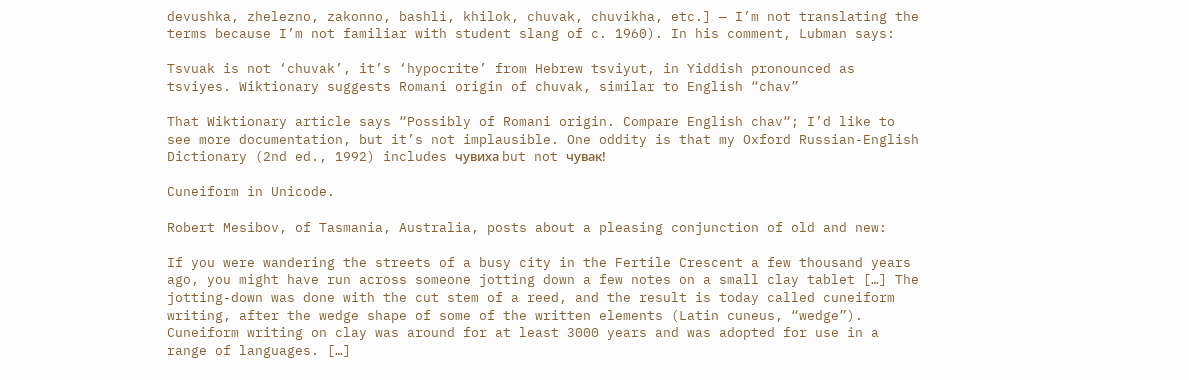devushka, zhelezno, zakonno, bashli, khilok, chuvak, chuvikha, etc.] — I’m not translating the terms because I’m not familiar with student slang of c. 1960). In his comment, Lubman says:

Tsvuak is not ‘chuvak’, it’s ‘hypocrite’ from Hebrew tsviyut, in Yiddish pronounced as tsviyes. Wiktionary suggests Romani origin of chuvak, similar to English “chav”

That Wiktionary article says “Possibly of Romani origin. Compare English chav“; I’d like to see more documentation, but it’s not implausible. One oddity is that my Oxford Russian-English Dictionary (2nd ed., 1992) includes чувиха but not чувак!

Cuneiform in Unicode.

Robert Mesibov, of Tasmania, Australia, posts about a pleasing conjunction of old and new:

If you were wandering the streets of a busy city in the Fertile Crescent a few thousand years ago, you might have run across someone jotting down a few notes on a small clay tablet […] The jotting-down was done with the cut stem of a reed, and the result is today called cuneiform writing, after the wedge shape of some of the written elements (Latin cuneus, “wedge”). Cuneiform writing on clay was around for at least 3000 years and was adopted for use in a range of languages. […]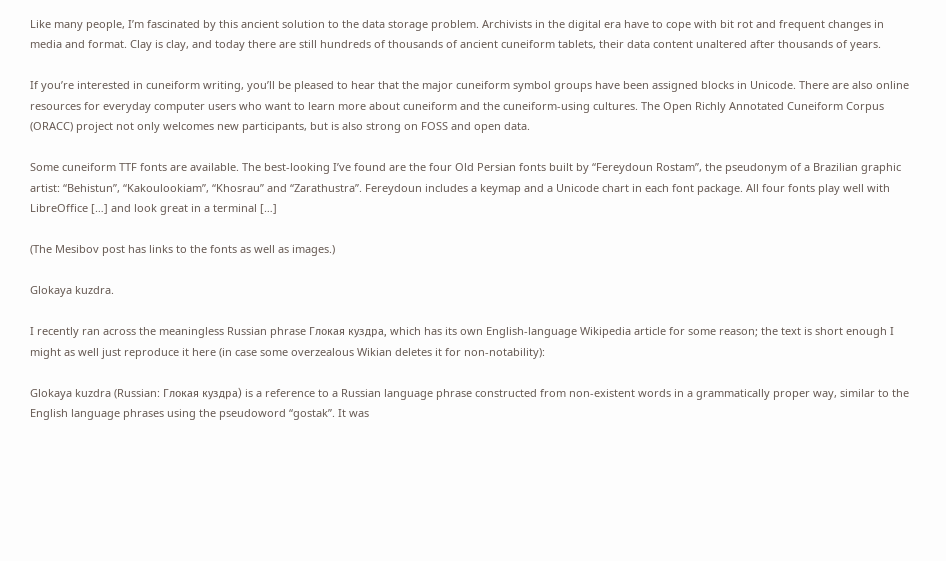Like many people, I’m fascinated by this ancient solution to the data storage problem. Archivists in the digital era have to cope with bit rot and frequent changes in media and format. Clay is clay, and today there are still hundreds of thousands of ancient cuneiform tablets, their data content unaltered after thousands of years.

If you’re interested in cuneiform writing, you’ll be pleased to hear that the major cuneiform symbol groups have been assigned blocks in Unicode. There are also online resources for everyday computer users who want to learn more about cuneiform and the cuneiform-using cultures. The Open Richly Annotated Cuneiform Corpus (ORACC) project not only welcomes new participants, but is also strong on FOSS and open data.

Some cuneiform TTF fonts are available. The best-looking I’ve found are the four Old Persian fonts built by “Fereydoun Rostam”, the pseudonym of a Brazilian graphic artist: “Behistun”, “Kakoulookiam”, “Khosrau” and “Zarathustra”. Fereydoun includes a keymap and a Unicode chart in each font package. All four fonts play well with LibreOffice […] and look great in a terminal […]

(The Mesibov post has links to the fonts as well as images.)

Glokaya kuzdra.

I recently ran across the meaningless Russian phrase Глокая куздра, which has its own English-language Wikipedia article for some reason; the text is short enough I might as well just reproduce it here (in case some overzealous Wikian deletes it for non-notability):

Glokaya kuzdra (Russian: Глокая куздра) is a reference to a Russian language phrase constructed from non-existent words in a grammatically proper way, similar to the English language phrases using the pseudoword “gostak”. It was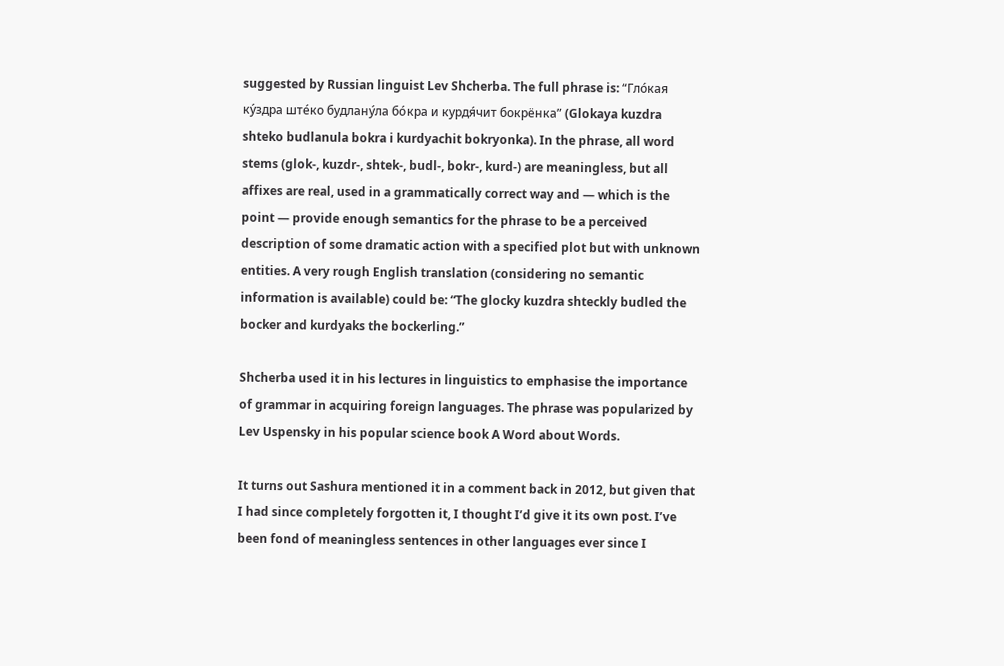suggested by Russian linguist Lev Shcherba. The full phrase is: “Гло́кая ку́здра ште́ко будлану́ла бо́кра и курдя́чит бокрёнка” (Glokaya kuzdra shteko budlanula bokra i kurdyachit bokryonka). In the phrase, all word stems (glok-, kuzdr-, shtek-, budl-, bokr-, kurd-) are meaningless, but all affixes are real, used in a grammatically correct way and — which is the point — provide enough semantics for the phrase to be a perceived description of some dramatic action with a specified plot but with unknown entities. A very rough English translation (considering no semantic information is available) could be: “The glocky kuzdra shteckly budled the bocker and kurdyaks the bockerling.”

Shcherba used it in his lectures in linguistics to emphasise the importance of grammar in acquiring foreign languages. The phrase was popularized by Lev Uspensky in his popular science book A Word about Words.

It turns out Sashura mentioned it in a comment back in 2012, but given that I had since completely forgotten it, I thought I’d give it its own post. I’ve been fond of meaningless sentences in other languages ever since I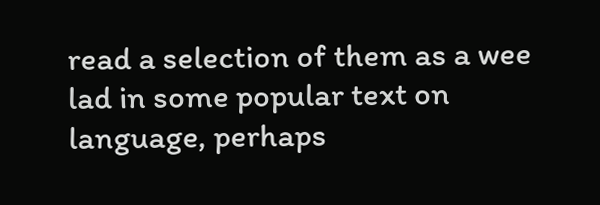read a selection of them as a wee lad in some popular text on language, perhaps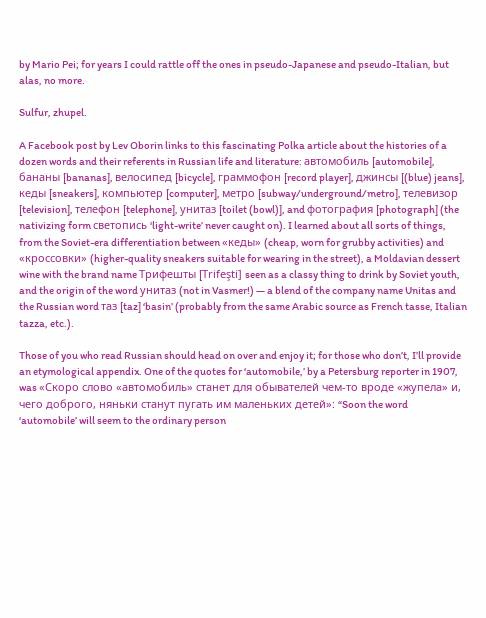by Mario Pei; for years I could rattle off the ones in pseudo-Japanese and pseudo-Italian, but alas, no more.

Sulfur, zhupel.

A Facebook post by Lev Oborin links to this fascinating Polka article about the histories of a dozen words and their referents in Russian life and literature: автомобиль [automobile], бананы [bananas], велосипед [bicycle], граммофон [record player], джинсы [(blue) jeans], кеды [sneakers], компьютер [computer], метро [subway/underground/metro], телевизор [television], телефон [telephone], унитаз [toilet (bowl)], and фотография [photograph] (the nativizing form светопись ‘light-write’ never caught on). I learned about all sorts of things, from the Soviet-era differentiation between «кеды» (cheap, worn for grubby activities) and «кроссовки» (higher-quality sneakers suitable for wearing in the street), a Moldavian dessert wine with the brand name Трифешты [Trifeşti] seen as a classy thing to drink by Soviet youth, and the origin of the word унитаз (not in Vasmer!) — a blend of the company name Unitas and the Russian word таз [taz] ‘basin’ (probably from the same Arabic source as French tasse, Italian tazza, etc.).

Those of you who read Russian should head on over and enjoy it; for those who don’t, I’ll provide an etymological appendix. One of the quotes for ‘automobile,’ by a Petersburg reporter in 1907, was «Скоро слово «автомобиль» станет для обывателей чем-то вроде «жупела» и, чего доброго, няньки станут пугать им маленьких детей»: “Soon the word ‘automobile’ will seem to the ordinary person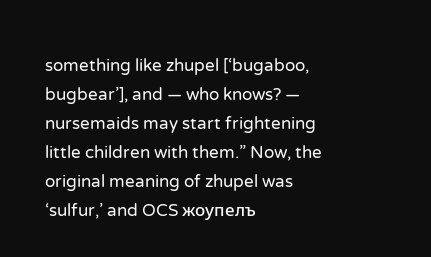something like zhupel [‘bugaboo, bugbear’], and — who knows? — nursemaids may start frightening little children with them.” Now, the original meaning of zhupel was ‘sulfur,’ and OCS жоупелъ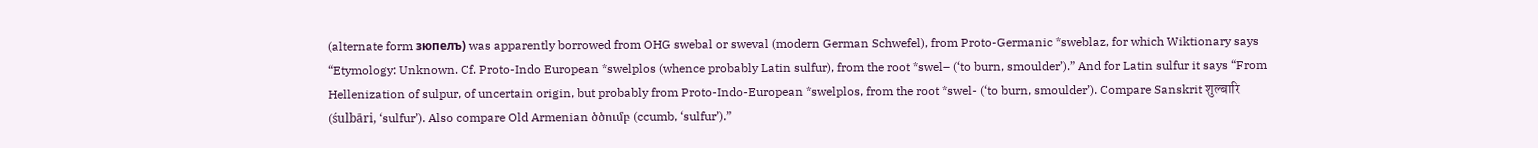(alternate form зюпелъ) was apparently borrowed from OHG swebal or sweval (modern German Schwefel), from Proto-Germanic *sweblaz, for which Wiktionary says “Etymology: Unknown. Cf. Proto-Indo European *swelplos (whence probably Latin sulfur), from the root *swel– (‘to burn, smoulder’).” And for Latin sulfur it says “From Hellenization of sulpur, of uncertain origin, but probably from Proto-Indo-European *swelplos, from the root *swel- (‘to burn, smoulder’). Compare Sanskrit शुल्बारि (śulbāri, ‘sulfur’). Also compare Old Armenian ծծումբ (ccumb, ‘sulfur’).”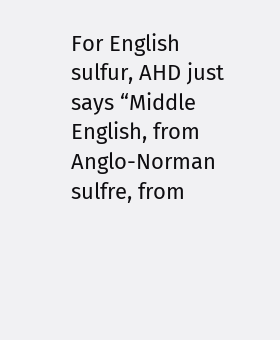For English sulfur, AHD just says “Middle English, from Anglo-Norman sulfre, from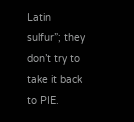Latin sulfur”; they don’t try to take it back to PIE.